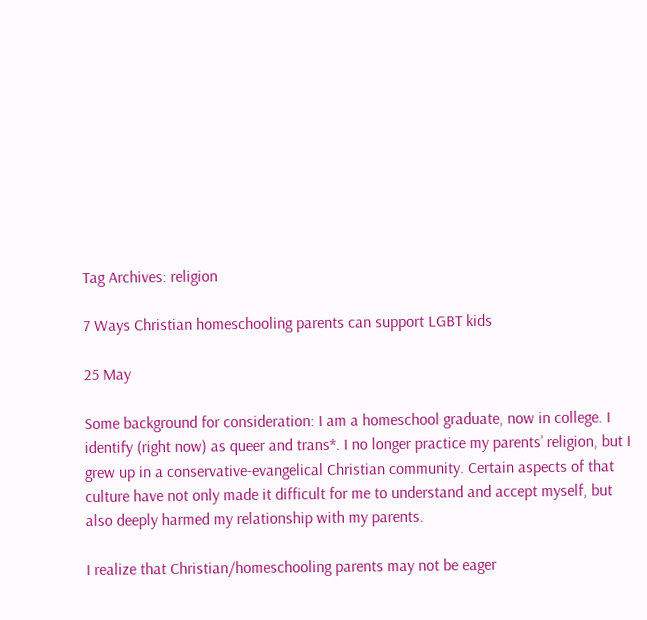Tag Archives: religion

7 Ways Christian homeschooling parents can support LGBT kids

25 May

Some background for consideration: I am a homeschool graduate, now in college. I identify (right now) as queer and trans*. I no longer practice my parents’ religion, but I grew up in a conservative-evangelical Christian community. Certain aspects of that culture have not only made it difficult for me to understand and accept myself, but also deeply harmed my relationship with my parents.

I realize that Christian/homeschooling parents may not be eager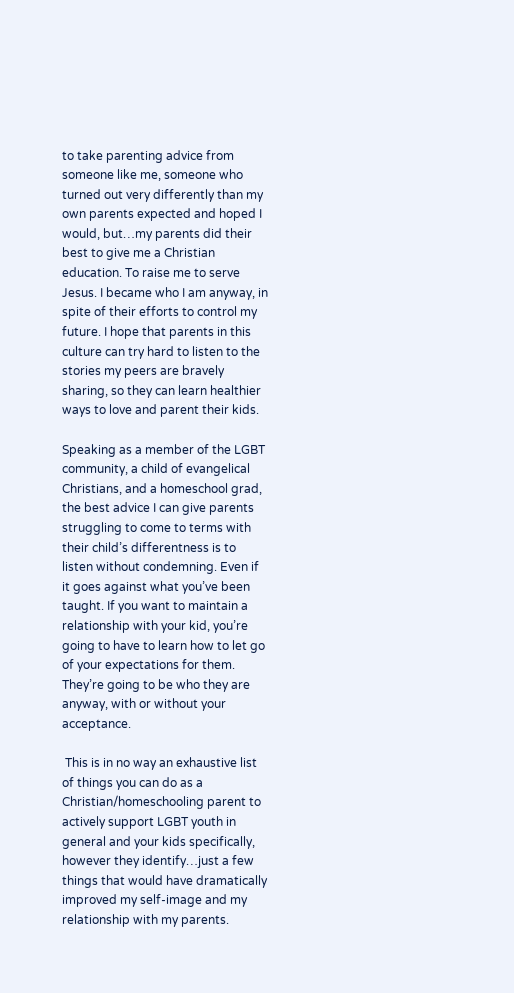to take parenting advice from someone like me, someone who turned out very differently than my own parents expected and hoped I would, but…my parents did their best to give me a Christian education. To raise me to serve Jesus. I became who I am anyway, in spite of their efforts to control my future. I hope that parents in this culture can try hard to listen to the stories my peers are bravely sharing, so they can learn healthier ways to love and parent their kids.

Speaking as a member of the LGBT community, a child of evangelical Christians, and a homeschool grad, the best advice I can give parents struggling to come to terms with their child’s differentness is to listen without condemning. Even if it goes against what you’ve been taught. If you want to maintain a relationship with your kid, you’re going to have to learn how to let go of your expectations for them. They’re going to be who they are anyway, with or without your acceptance.

 This is in no way an exhaustive list of things you can do as a Christian/homeschooling parent to actively support LGBT youth in general and your kids specifically, however they identify…just a few things that would have dramatically improved my self-image and my relationship with my parents.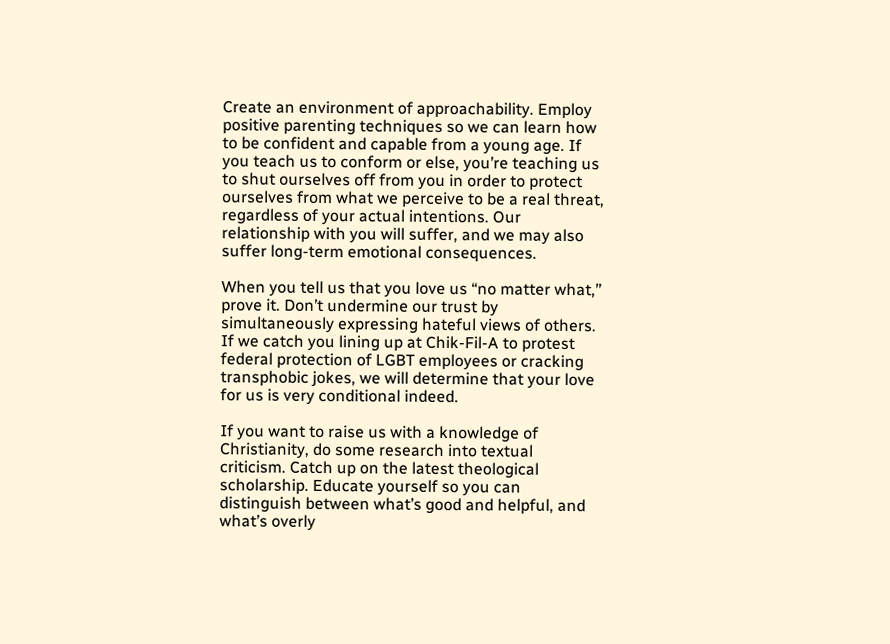Create an environment of approachability. Employ positive parenting techniques so we can learn how to be confident and capable from a young age. If you teach us to conform or else, you’re teaching us to shut ourselves off from you in order to protect ourselves from what we perceive to be a real threat, regardless of your actual intentions. Our relationship with you will suffer, and we may also suffer long-term emotional consequences.

When you tell us that you love us “no matter what,’’ prove it. Don’t undermine our trust by simultaneously expressing hateful views of others. If we catch you lining up at Chik-Fil-A to protest federal protection of LGBT employees or cracking transphobic jokes, we will determine that your love for us is very conditional indeed.

If you want to raise us with a knowledge of Christianity, do some research into textual criticism. Catch up on the latest theological scholarship. Educate yourself so you can distinguish between what’s good and helpful, and what’s overly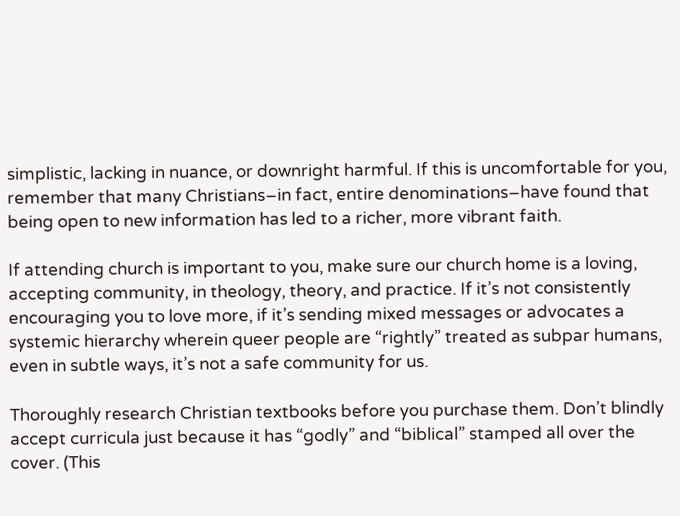simplistic, lacking in nuance, or downright harmful. If this is uncomfortable for you, remember that many Christians–in fact, entire denominations–have found that being open to new information has led to a richer, more vibrant faith.

If attending church is important to you, make sure our church home is a loving, accepting community, in theology, theory, and practice. If it’s not consistently encouraging you to love more, if it’s sending mixed messages or advocates a systemic hierarchy wherein queer people are “rightly” treated as subpar humans, even in subtle ways, it’s not a safe community for us.

Thoroughly research Christian textbooks before you purchase them. Don’t blindly accept curricula just because it has “godly” and “biblical” stamped all over the cover. (This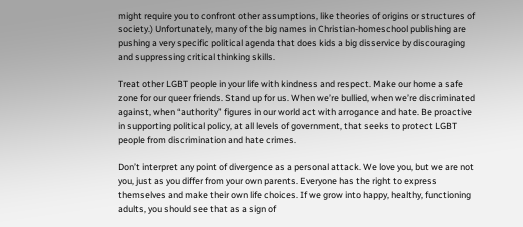might require you to confront other assumptions, like theories of origins or structures of society.) Unfortunately, many of the big names in Christian-homeschool publishing are pushing a very specific political agenda that does kids a big disservice by discouraging and suppressing critical thinking skills.

Treat other LGBT people in your life with kindness and respect. Make our home a safe zone for our queer friends. Stand up for us. When we’re bullied, when we’re discriminated against, when “authority” figures in our world act with arrogance and hate. Be proactive in supporting political policy, at all levels of government, that seeks to protect LGBT people from discrimination and hate crimes.

Don’t interpret any point of divergence as a personal attack. We love you, but we are not you, just as you differ from your own parents. Everyone has the right to express themselves and make their own life choices. If we grow into happy, healthy, functioning adults, you should see that as a sign of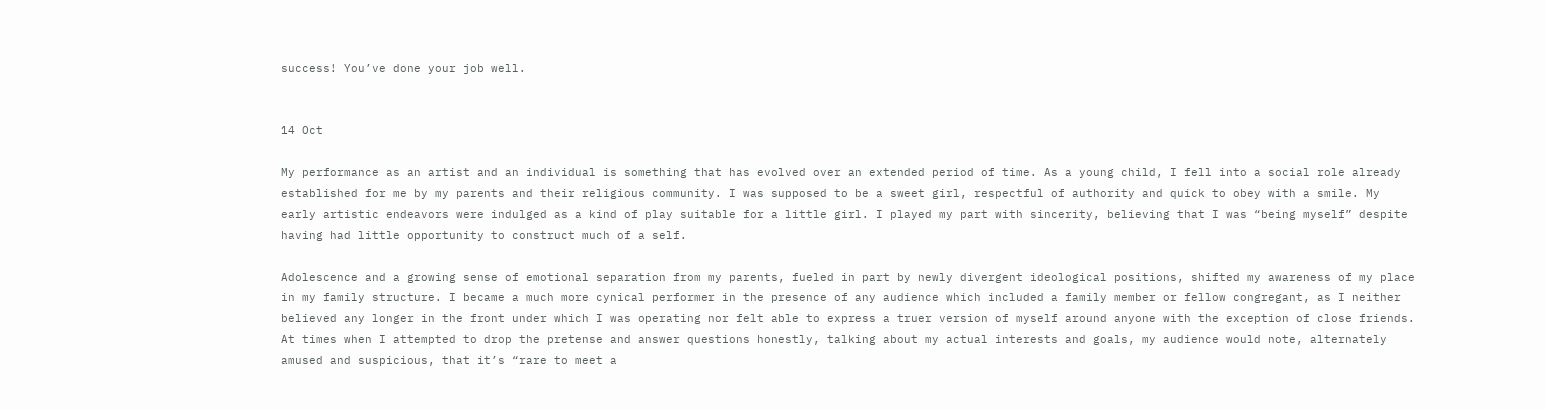success! You’ve done your job well.


14 Oct

My performance as an artist and an individual is something that has evolved over an extended period of time. As a young child, I fell into a social role already established for me by my parents and their religious community. I was supposed to be a sweet girl, respectful of authority and quick to obey with a smile. My early artistic endeavors were indulged as a kind of play suitable for a little girl. I played my part with sincerity, believing that I was “being myself” despite having had little opportunity to construct much of a self.

Adolescence and a growing sense of emotional separation from my parents, fueled in part by newly divergent ideological positions, shifted my awareness of my place in my family structure. I became a much more cynical performer in the presence of any audience which included a family member or fellow congregant, as I neither believed any longer in the front under which I was operating nor felt able to express a truer version of myself around anyone with the exception of close friends. At times when I attempted to drop the pretense and answer questions honestly, talking about my actual interests and goals, my audience would note, alternately amused and suspicious, that it’s “rare to meet a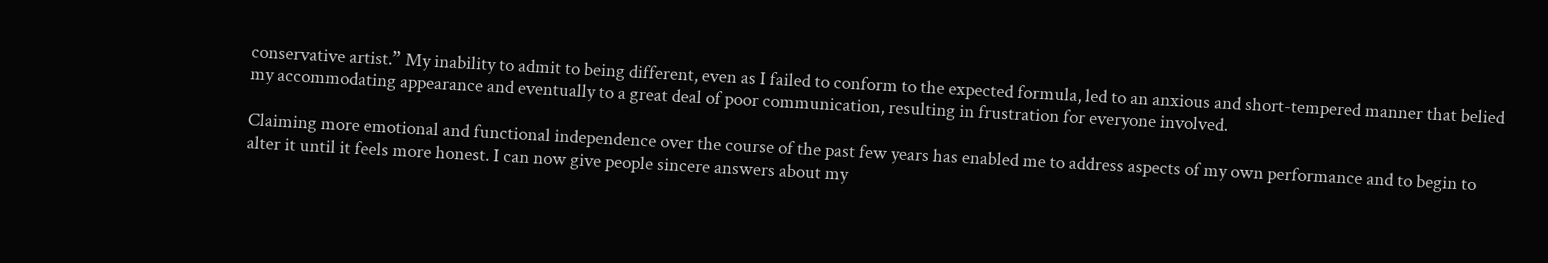conservative artist.” My inability to admit to being different, even as I failed to conform to the expected formula, led to an anxious and short-tempered manner that belied my accommodating appearance and eventually to a great deal of poor communication, resulting in frustration for everyone involved.

Claiming more emotional and functional independence over the course of the past few years has enabled me to address aspects of my own performance and to begin to alter it until it feels more honest. I can now give people sincere answers about my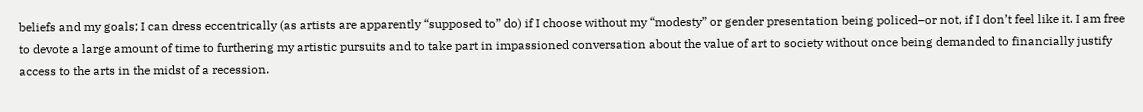beliefs and my goals; I can dress eccentrically (as artists are apparently “supposed to” do) if I choose without my “modesty” or gender presentation being policed–or not, if I don’t feel like it. I am free to devote a large amount of time to furthering my artistic pursuits and to take part in impassioned conversation about the value of art to society without once being demanded to financially justify access to the arts in the midst of a recession.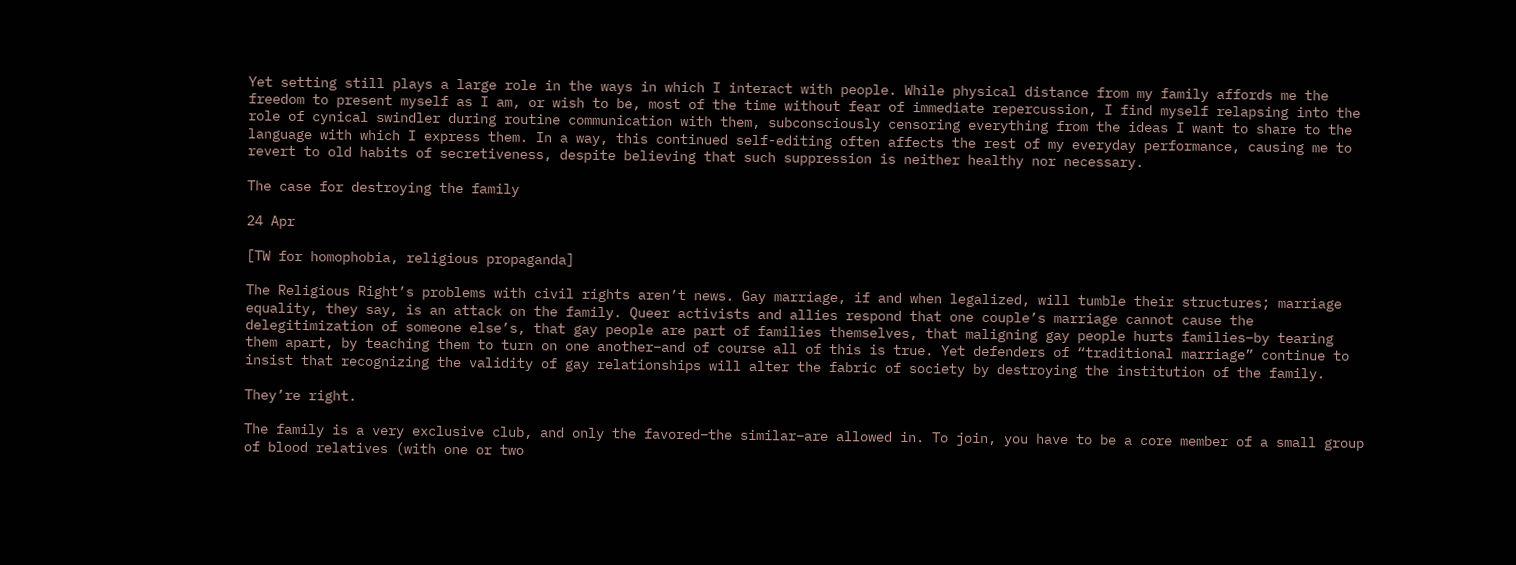Yet setting still plays a large role in the ways in which I interact with people. While physical distance from my family affords me the freedom to present myself as I am, or wish to be, most of the time without fear of immediate repercussion, I find myself relapsing into the role of cynical swindler during routine communication with them, subconsciously censoring everything from the ideas I want to share to the language with which I express them. In a way, this continued self-editing often affects the rest of my everyday performance, causing me to revert to old habits of secretiveness, despite believing that such suppression is neither healthy nor necessary.

The case for destroying the family

24 Apr

[TW for homophobia, religious propaganda]

The Religious Right’s problems with civil rights aren’t news. Gay marriage, if and when legalized, will tumble their structures; marriage equality, they say, is an attack on the family. Queer activists and allies respond that one couple’s marriage cannot cause the delegitimization of someone else’s, that gay people are part of families themselves, that maligning gay people hurts families–by tearing them apart, by teaching them to turn on one another–and of course all of this is true. Yet defenders of “traditional marriage” continue to insist that recognizing the validity of gay relationships will alter the fabric of society by destroying the institution of the family.

They’re right.

The family is a very exclusive club, and only the favored–the similar–are allowed in. To join, you have to be a core member of a small group of blood relatives (with one or two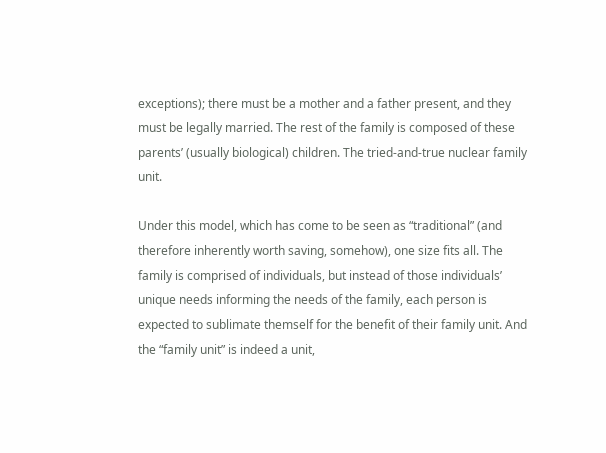exceptions); there must be a mother and a father present, and they must be legally married. The rest of the family is composed of these parents’ (usually biological) children. The tried-and-true nuclear family unit.

Under this model, which has come to be seen as “traditional” (and therefore inherently worth saving, somehow), one size fits all. The family is comprised of individuals, but instead of those individuals’ unique needs informing the needs of the family, each person is expected to sublimate themself for the benefit of their family unit. And the “family unit” is indeed a unit,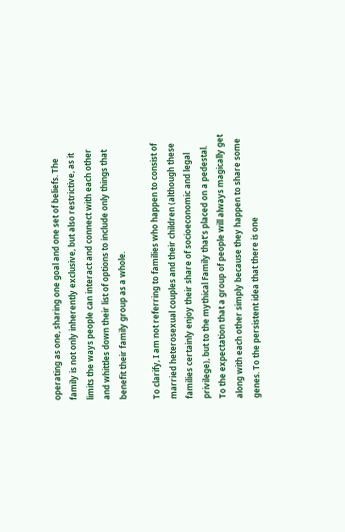operating as one, sharing one goal and one set of beliefs. The family is not only inherently exclusive, but also restrictive, as it limits the ways people can interact and connect with each other and whittles down their list of options to include only things that benefit their family group as a whole.

To clarify, I am not referring to families who happen to consist of married heterosexual couples and their children (although these families certainly enjoy their share of socioeconomic and legal privilege), but to the mythical Family that’s placed on a pedestal. To the expectation that a group of people will always magically get along with each other simply because they happen to share some genes. To the persistent idea that there is one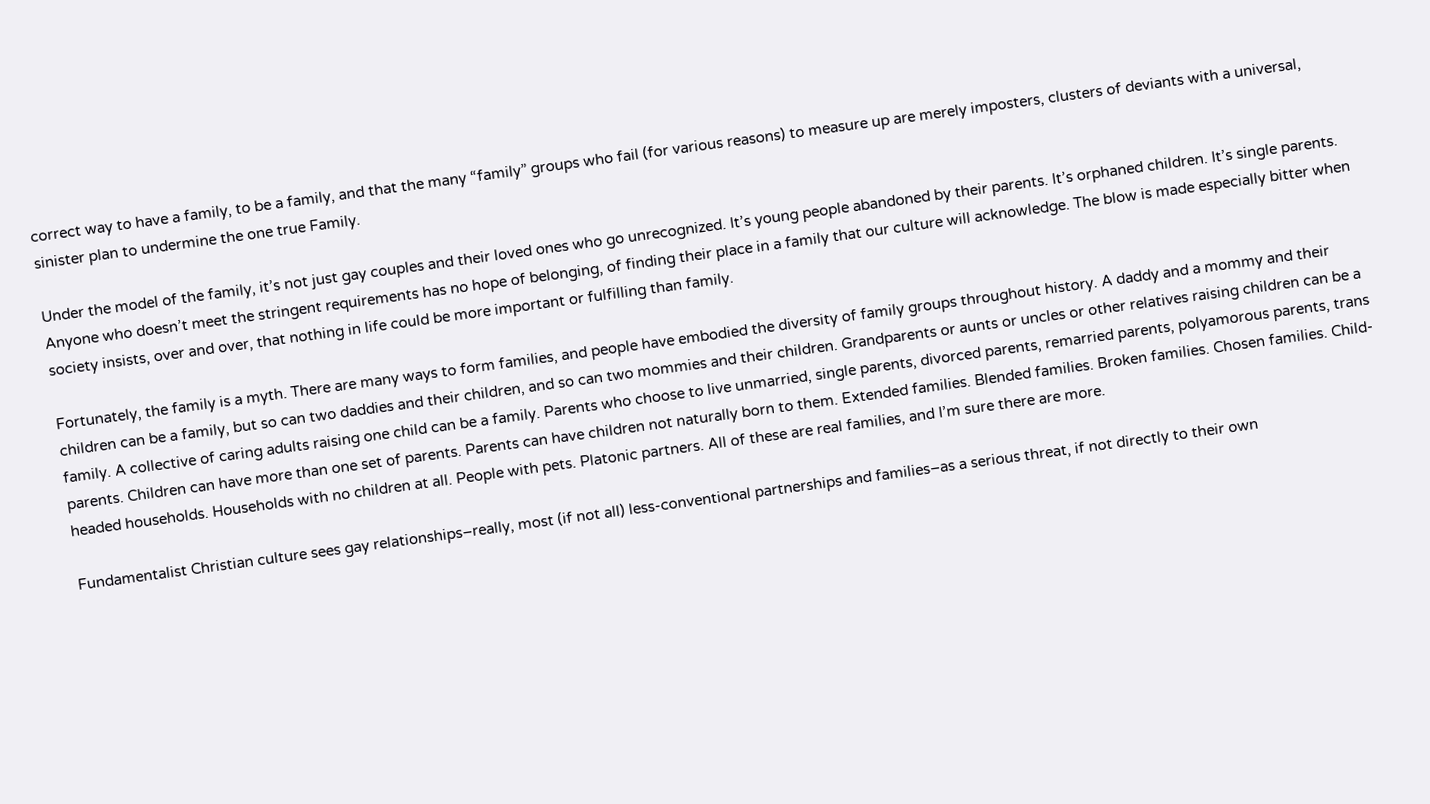correct way to have a family, to be a family, and that the many “family” groups who fail (for various reasons) to measure up are merely imposters, clusters of deviants with a universal, sinister plan to undermine the one true Family.

Under the model of the family, it’s not just gay couples and their loved ones who go unrecognized. It’s young people abandoned by their parents. It’s orphaned children. It’s single parents. Anyone who doesn’t meet the stringent requirements has no hope of belonging, of finding their place in a family that our culture will acknowledge. The blow is made especially bitter when society insists, over and over, that nothing in life could be more important or fulfilling than family.

Fortunately, the family is a myth. There are many ways to form families, and people have embodied the diversity of family groups throughout history. A daddy and a mommy and their children can be a family, but so can two daddies and their children, and so can two mommies and their children. Grandparents or aunts or uncles or other relatives raising children can be a family. A collective of caring adults raising one child can be a family. Parents who choose to live unmarried, single parents, divorced parents, remarried parents, polyamorous parents, trans parents. Children can have more than one set of parents. Parents can have children not naturally born to them. Extended families. Blended families. Broken families. Chosen families. Child-headed households. Households with no children at all. People with pets. Platonic partners. All of these are real families, and I’m sure there are more.

Fundamentalist Christian culture sees gay relationships–really, most (if not all) less-conventional partnerships and families–as a serious threat, if not directly to their own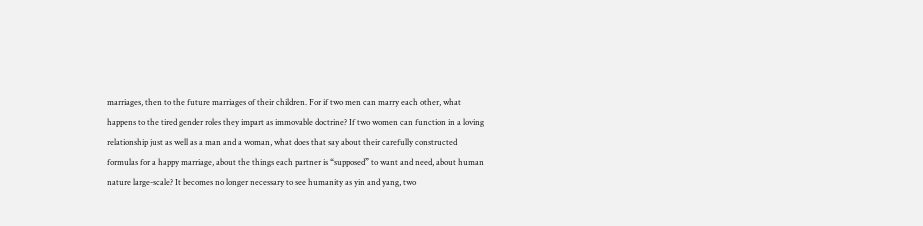marriages, then to the future marriages of their children. For if two men can marry each other, what happens to the tired gender roles they impart as immovable doctrine? If two women can function in a loving relationship just as well as a man and a woman, what does that say about their carefully constructed formulas for a happy marriage, about the things each partner is “supposed” to want and need, about human nature large-scale? It becomes no longer necessary to see humanity as yin and yang, two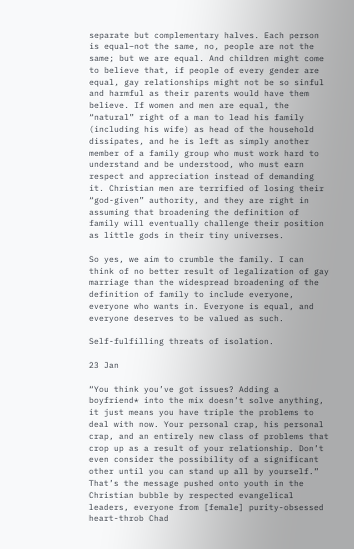separate but complementary halves. Each person is equal–not the same, no, people are not the same; but we are equal. And children might come to believe that, if people of every gender are equal, gay relationships might not be so sinful and harmful as their parents would have them believe. If women and men are equal, the “natural” right of a man to lead his family (including his wife) as head of the household dissipates, and he is left as simply another member of a family group who must work hard to understand and be understood, who must earn respect and appreciation instead of demanding it. Christian men are terrified of losing their “god-given” authority, and they are right in assuming that broadening the definition of family will eventually challenge their position as little gods in their tiny universes.

So yes, we aim to crumble the family. I can think of no better result of legalization of gay marriage than the widespread broadening of the definition of family to include everyone, everyone who wants in. Everyone is equal, and everyone deserves to be valued as such.

Self-fulfilling threats of isolation.

23 Jan

“You think you’ve got issues? Adding a boyfriend* into the mix doesn’t solve anything, it just means you have triple the problems to deal with now. Your personal crap, his personal crap, and an entirely new class of problems that crop up as a result of your relationship. Don’t even consider the possibility of a significant other until you can stand up all by yourself.” That’s the message pushed onto youth in the Christian bubble by respected evangelical leaders, everyone from [female] purity-obsessed heart-throb Chad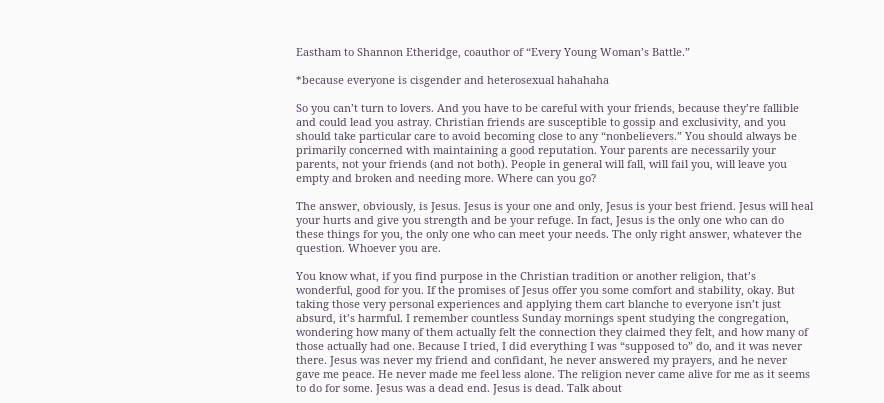Eastham to Shannon Etheridge, coauthor of “Every Young Woman’s Battle.”

*because everyone is cisgender and heterosexual hahahaha

So you can’t turn to lovers. And you have to be careful with your friends, because they’re fallible and could lead you astray. Christian friends are susceptible to gossip and exclusivity, and you should take particular care to avoid becoming close to any “nonbelievers.” You should always be primarily concerned with maintaining a good reputation. Your parents are necessarily your parents, not your friends (and not both). People in general will fall, will fail you, will leave you empty and broken and needing more. Where can you go?

The answer, obviously, is Jesus. Jesus is your one and only, Jesus is your best friend. Jesus will heal your hurts and give you strength and be your refuge. In fact, Jesus is the only one who can do these things for you, the only one who can meet your needs. The only right answer, whatever the question. Whoever you are.

You know what, if you find purpose in the Christian tradition or another religion, that’s wonderful, good for you. If the promises of Jesus offer you some comfort and stability, okay. But taking those very personal experiences and applying them cart blanche to everyone isn’t just absurd, it’s harmful. I remember countless Sunday mornings spent studying the congregation, wondering how many of them actually felt the connection they claimed they felt, and how many of those actually had one. Because I tried, I did everything I was “supposed to” do, and it was never there. Jesus was never my friend and confidant, he never answered my prayers, and he never gave me peace. He never made me feel less alone. The religion never came alive for me as it seems to do for some. Jesus was a dead end. Jesus is dead. Talk about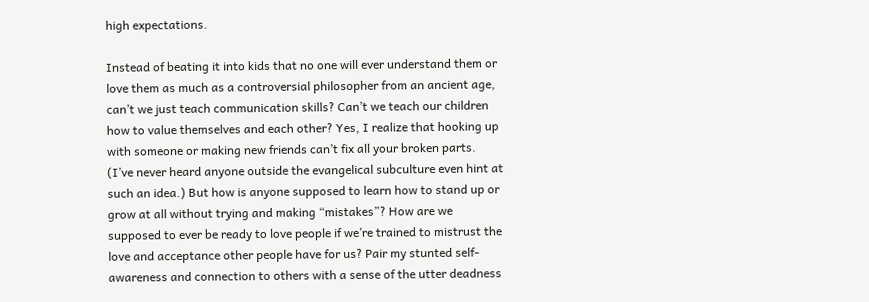high expectations.

Instead of beating it into kids that no one will ever understand them or love them as much as a controversial philosopher from an ancient age, can’t we just teach communication skills? Can’t we teach our children how to value themselves and each other? Yes, I realize that hooking up with someone or making new friends can’t fix all your broken parts. (I’ve never heard anyone outside the evangelical subculture even hint at such an idea.) But how is anyone supposed to learn how to stand up or grow at all without trying and making “mistakes”? How are we supposed to ever be ready to love people if we’re trained to mistrust the love and acceptance other people have for us? Pair my stunted self-awareness and connection to others with a sense of the utter deadness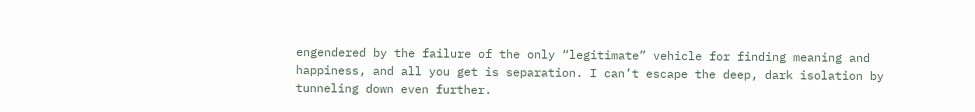engendered by the failure of the only “legitimate” vehicle for finding meaning and happiness, and all you get is separation. I can’t escape the deep, dark isolation by tunneling down even further.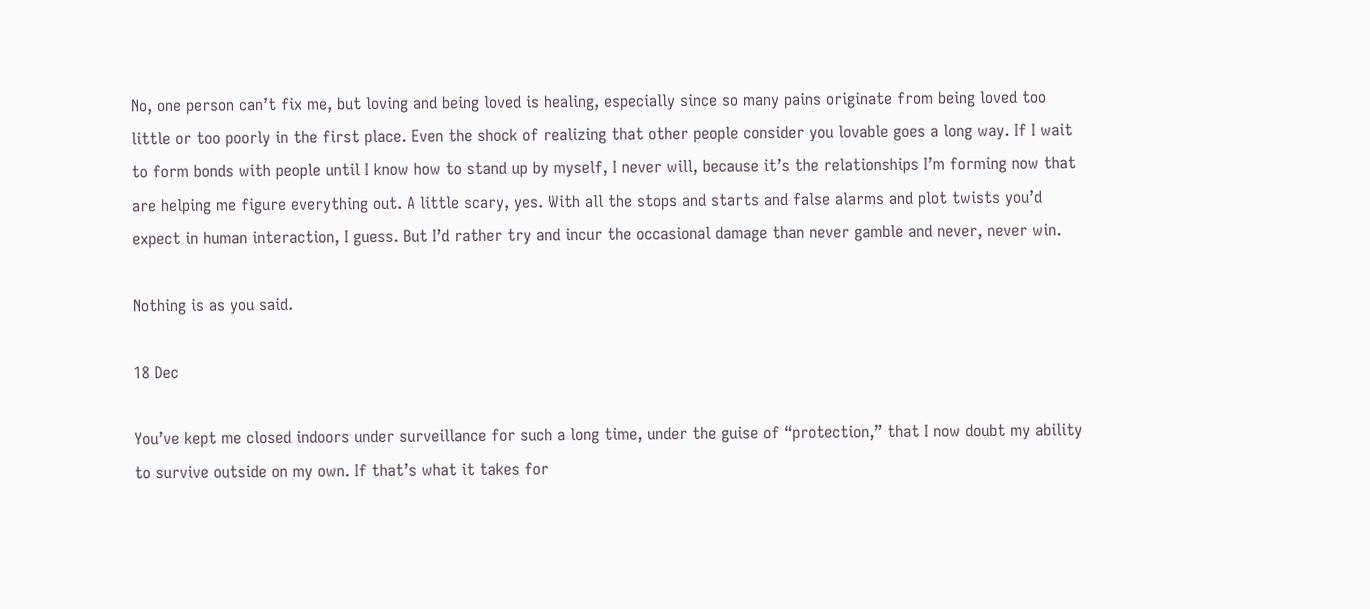No, one person can’t fix me, but loving and being loved is healing, especially since so many pains originate from being loved too little or too poorly in the first place. Even the shock of realizing that other people consider you lovable goes a long way. If I wait to form bonds with people until I know how to stand up by myself, I never will, because it’s the relationships I’m forming now that are helping me figure everything out. A little scary, yes. With all the stops and starts and false alarms and plot twists you’d expect in human interaction, I guess. But I’d rather try and incur the occasional damage than never gamble and never, never win.

Nothing is as you said.

18 Dec

You’ve kept me closed indoors under surveillance for such a long time, under the guise of “protection,” that I now doubt my ability to survive outside on my own. If that’s what it takes for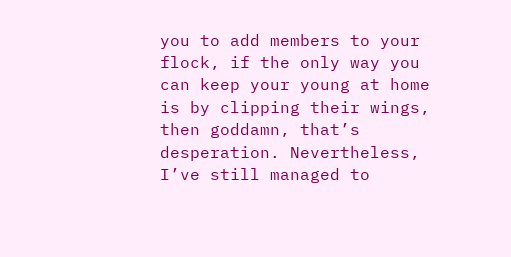you to add members to your flock, if the only way you can keep your young at home is by clipping their wings, then goddamn, that’s desperation. Nevertheless, I’ve still managed to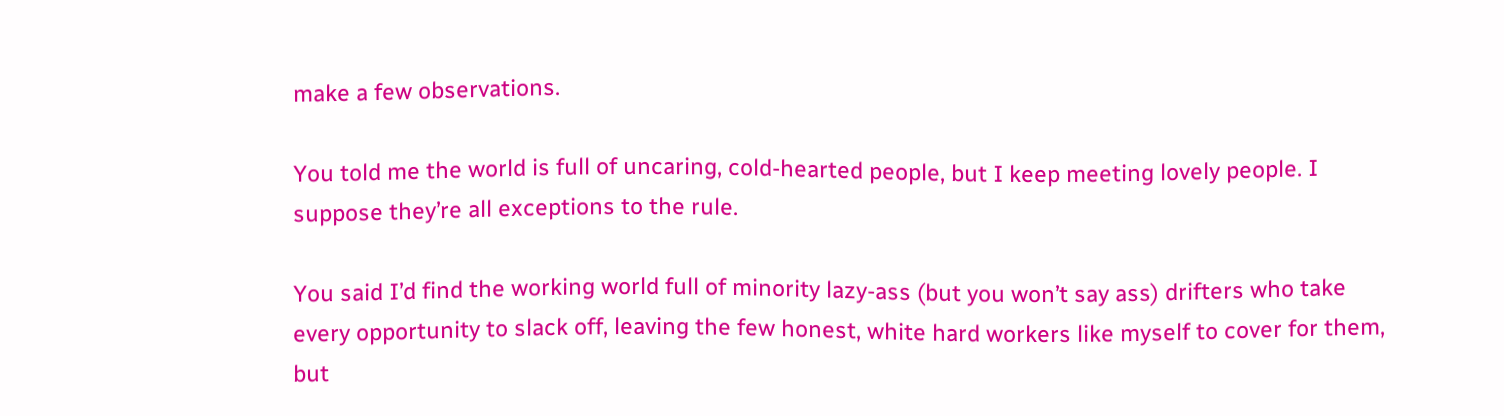make a few observations.

You told me the world is full of uncaring, cold-hearted people, but I keep meeting lovely people. I suppose they’re all exceptions to the rule.

You said I’d find the working world full of minority lazy-ass (but you won’t say ass) drifters who take every opportunity to slack off, leaving the few honest, white hard workers like myself to cover for them, but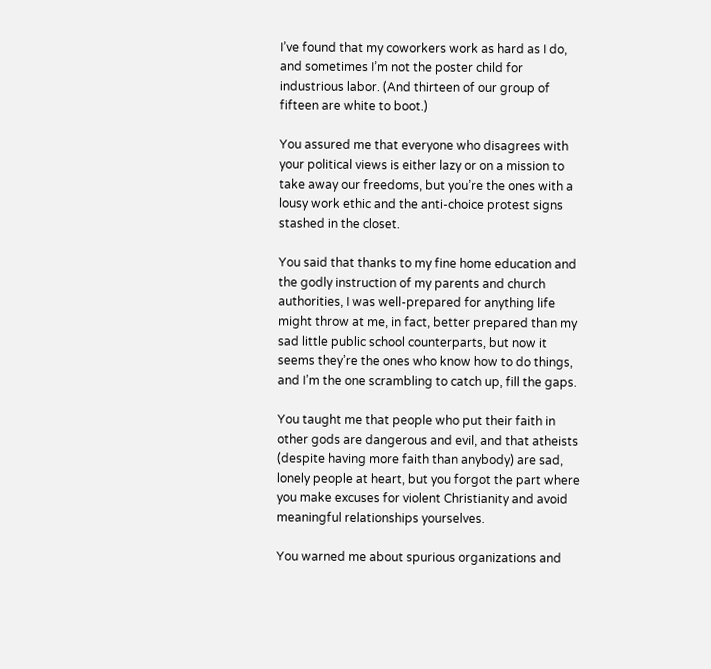I’ve found that my coworkers work as hard as I do, and sometimes I’m not the poster child for industrious labor. (And thirteen of our group of fifteen are white to boot.)

You assured me that everyone who disagrees with your political views is either lazy or on a mission to take away our freedoms, but you’re the ones with a lousy work ethic and the anti-choice protest signs stashed in the closet.

You said that thanks to my fine home education and the godly instruction of my parents and church authorities, I was well-prepared for anything life might throw at me, in fact, better prepared than my sad little public school counterparts, but now it seems they’re the ones who know how to do things, and I’m the one scrambling to catch up, fill the gaps.

You taught me that people who put their faith in other gods are dangerous and evil, and that atheists (despite having more faith than anybody) are sad, lonely people at heart, but you forgot the part where you make excuses for violent Christianity and avoid meaningful relationships yourselves.

You warned me about spurious organizations and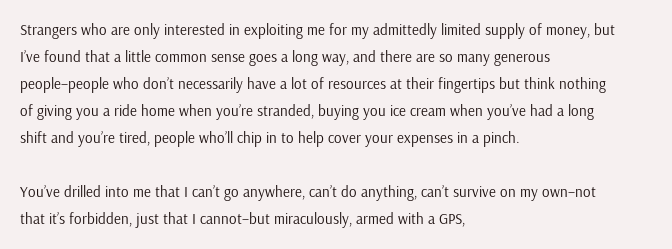Strangers who are only interested in exploiting me for my admittedly limited supply of money, but I’ve found that a little common sense goes a long way, and there are so many generous people–people who don’t necessarily have a lot of resources at their fingertips but think nothing of giving you a ride home when you’re stranded, buying you ice cream when you’ve had a long shift and you’re tired, people who’ll chip in to help cover your expenses in a pinch.

You’ve drilled into me that I can’t go anywhere, can’t do anything, can’t survive on my own–not that it’s forbidden, just that I cannot–but miraculously, armed with a GPS,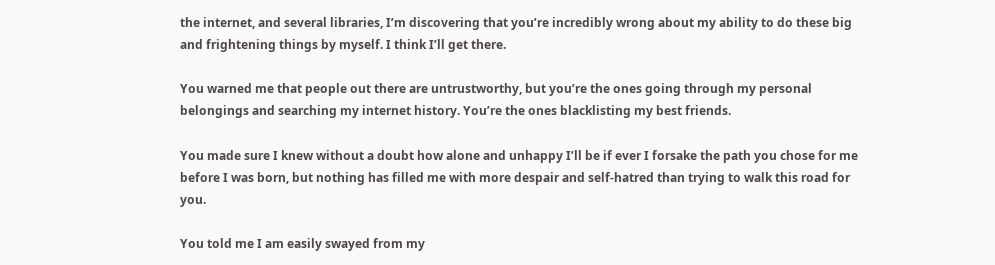the internet, and several libraries, I’m discovering that you’re incredibly wrong about my ability to do these big and frightening things by myself. I think I’ll get there.

You warned me that people out there are untrustworthy, but you’re the ones going through my personal belongings and searching my internet history. You’re the ones blacklisting my best friends.

You made sure I knew without a doubt how alone and unhappy I’ll be if ever I forsake the path you chose for me before I was born, but nothing has filled me with more despair and self-hatred than trying to walk this road for you.

You told me I am easily swayed from my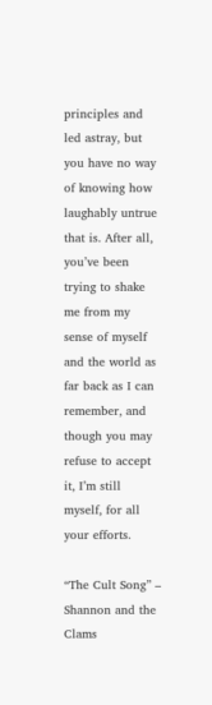principles and led astray, but you have no way of knowing how laughably untrue that is. After all, you’ve been trying to shake me from my sense of myself and the world as far back as I can remember, and though you may refuse to accept it, I’m still myself, for all your efforts.

“The Cult Song” – Shannon and the Clams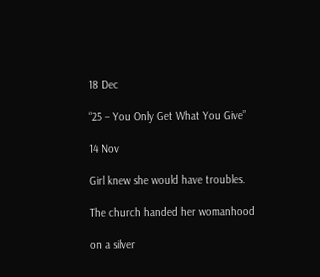18 Dec

“25 – You Only Get What You Give”

14 Nov

Girl knew she would have troubles.

The church handed her womanhood

on a silver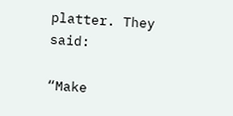platter. They said:

“Make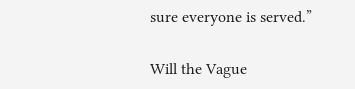sure everyone is served.”

Will the Vague